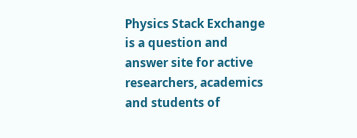Physics Stack Exchange is a question and answer site for active researchers, academics and students of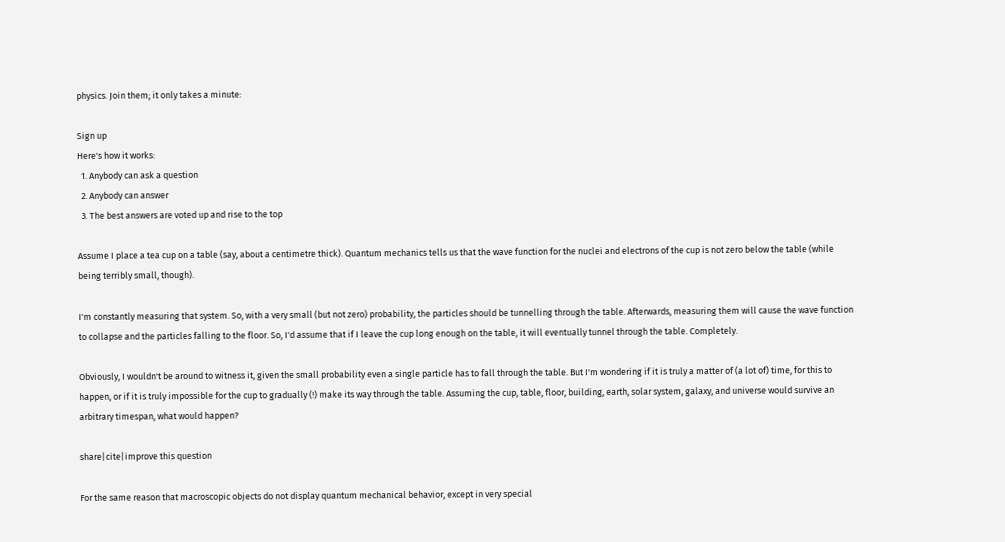physics. Join them; it only takes a minute:

Sign up
Here's how it works:
  1. Anybody can ask a question
  2. Anybody can answer
  3. The best answers are voted up and rise to the top

Assume I place a tea cup on a table (say, about a centimetre thick). Quantum mechanics tells us that the wave function for the nuclei and electrons of the cup is not zero below the table (while being terribly small, though).

I'm constantly measuring that system. So, with a very small (but not zero) probability, the particles should be tunnelling through the table. Afterwards, measuring them will cause the wave function to collapse and the particles falling to the floor. So, I'd assume that if I leave the cup long enough on the table, it will eventually tunnel through the table. Completely.

Obviously, I wouldn't be around to witness it, given the small probability even a single particle has to fall through the table. But I'm wondering if it is truly a matter of (a lot of) time, for this to happen, or if it is truly impossible for the cup to gradually (!) make its way through the table. Assuming the cup, table, floor, building, earth, solar system, galaxy, and universe would survive an arbitrary timespan, what would happen?

share|cite|improve this question

For the same reason that macroscopic objects do not display quantum mechanical behavior, except in very special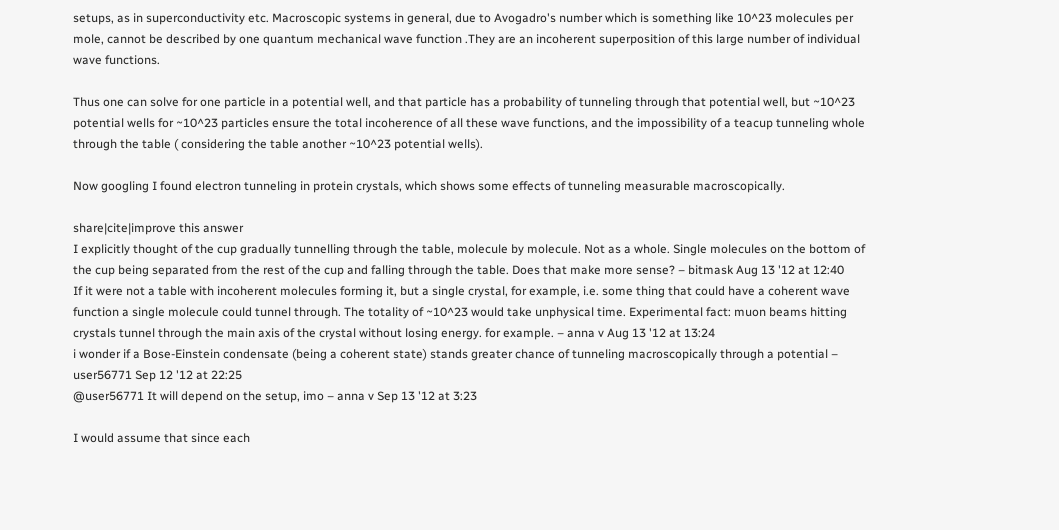setups, as in superconductivity etc. Macroscopic systems in general, due to Avogadro's number which is something like 10^23 molecules per mole, cannot be described by one quantum mechanical wave function .They are an incoherent superposition of this large number of individual wave functions.

Thus one can solve for one particle in a potential well, and that particle has a probability of tunneling through that potential well, but ~10^23 potential wells for ~10^23 particles ensure the total incoherence of all these wave functions, and the impossibility of a teacup tunneling whole through the table ( considering the table another ~10^23 potential wells).

Now googling I found electron tunneling in protein crystals, which shows some effects of tunneling measurable macroscopically.

share|cite|improve this answer
I explicitly thought of the cup gradually tunnelling through the table, molecule by molecule. Not as a whole. Single molecules on the bottom of the cup being separated from the rest of the cup and falling through the table. Does that make more sense? – bitmask Aug 13 '12 at 12:40
If it were not a table with incoherent molecules forming it, but a single crystal, for example, i.e. some thing that could have a coherent wave function a single molecule could tunnel through. The totality of ~10^23 would take unphysical time. Experimental fact: muon beams hitting crystals tunnel through the main axis of the crystal without losing energy. for example. – anna v Aug 13 '12 at 13:24
i wonder if a Bose-Einstein condensate (being a coherent state) stands greater chance of tunneling macroscopically through a potential – user56771 Sep 12 '12 at 22:25
@user56771 It will depend on the setup, imo – anna v Sep 13 '12 at 3:23

I would assume that since each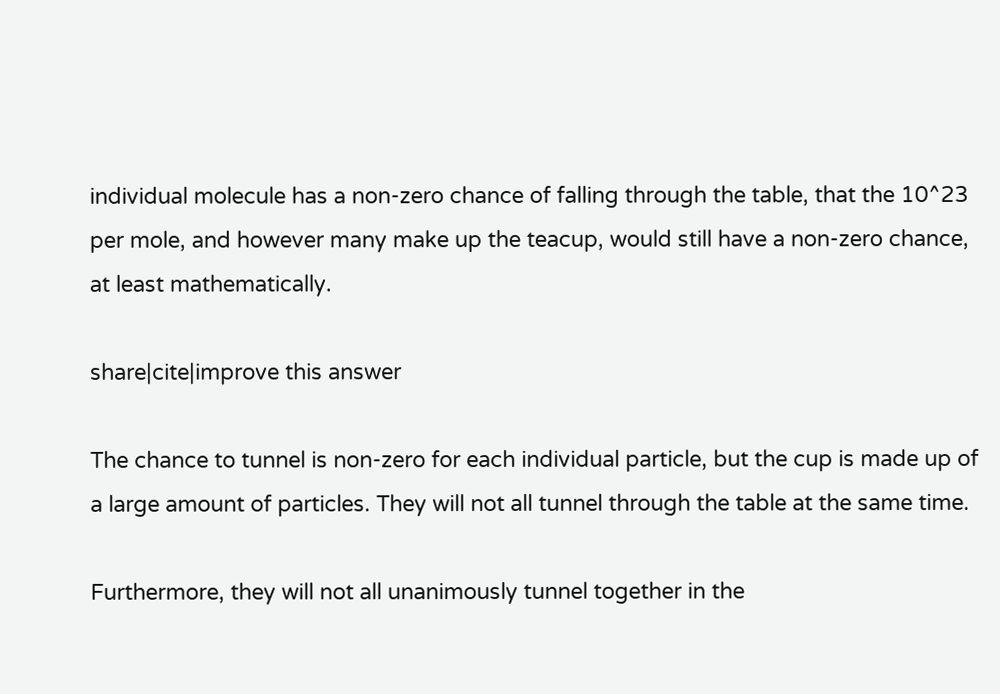individual molecule has a non-zero chance of falling through the table, that the 10^23 per mole, and however many make up the teacup, would still have a non-zero chance, at least mathematically.

share|cite|improve this answer

The chance to tunnel is non-zero for each individual particle, but the cup is made up of a large amount of particles. They will not all tunnel through the table at the same time.

Furthermore, they will not all unanimously tunnel together in the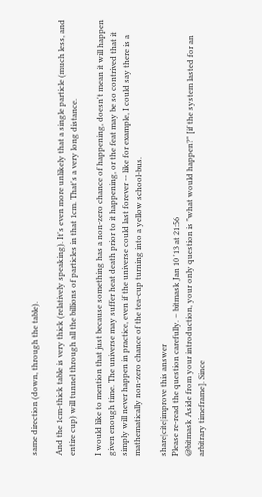same direction (down, through the table).

And the 1cm-thick table is very thick (relatively speaking). It's even more unlikely that a single particle (much less, and entire cup) will tunnel through all the billions of particles in that 1cm. That's a very long distance.

I would like to mention that just because something has a non-zero chance of happening, doesn't mean it will happen given enough time. The universe may suffer heat death prior to it happening, or the feat may be so contrived that it simply will never happen in practice, even if the universe could last forever -- like for example, I could say there is a mathematically non-zero chance of the tea-cup turning into a yellow school-bus.

share|cite|improve this answer
Please re-read the question carefully. – bitmask Jan 10 '13 at 21:56
@bitmask Aside from your introduction, your only question is "what would happen?" [if the system lasted for an arbitrary timeframe]. Since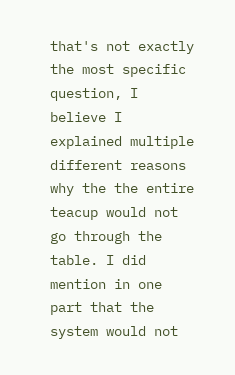that's not exactly the most specific question, I believe I explained multiple different reasons why the the entire teacup would not go through the table. I did mention in one part that the system would not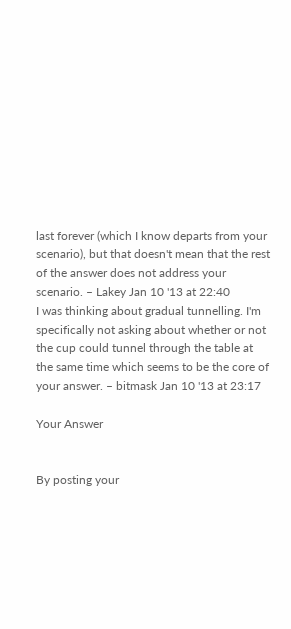last forever (which I know departs from your scenario), but that doesn't mean that the rest of the answer does not address your scenario. – Lakey Jan 10 '13 at 22:40
I was thinking about gradual tunnelling. I'm specifically not asking about whether or not the cup could tunnel through the table at the same time which seems to be the core of your answer. – bitmask Jan 10 '13 at 23:17

Your Answer


By posting your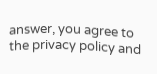answer, you agree to the privacy policy and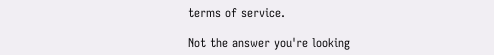terms of service.

Not the answer you're looking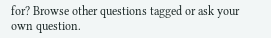for? Browse other questions tagged or ask your own question.